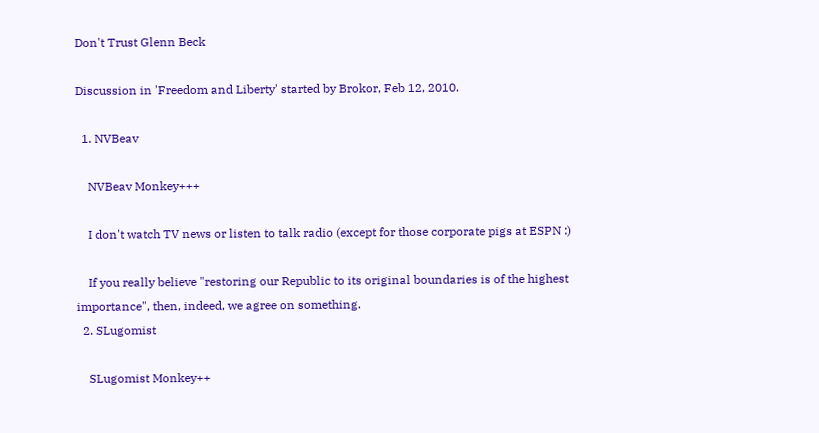Don't Trust Glenn Beck

Discussion in 'Freedom and Liberty' started by Brokor, Feb 12, 2010.

  1. NVBeav

    NVBeav Monkey+++

    I don't watch TV news or listen to talk radio (except for those corporate pigs at ESPN :)

    If you really believe "restoring our Republic to its original boundaries is of the highest importance", then, indeed, we agree on something.
  2. SLugomist

    SLugomist Monkey++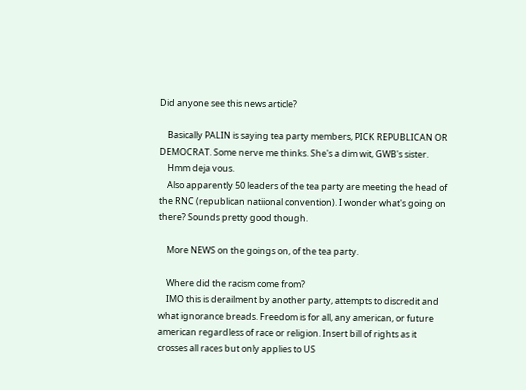Did anyone see this news article?

    Basically PALIN is saying tea party members, PICK REPUBLICAN OR DEMOCRAT. Some nerve me thinks. She's a dim wit, GWB's sister.
    Hmm deja vous.
    Also apparently 50 leaders of the tea party are meeting the head of the RNC (republican natiional convention). I wonder what's going on there? Sounds pretty good though.

    More NEWS on the goings on, of the tea party.

    Where did the racism come from?
    IMO this is derailment by another party, attempts to discredit and what ignorance breads. Freedom is for all, any american, or future american regardless of race or religion. Insert bill of rights as it crosses all races but only applies to US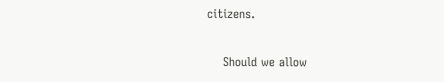citizens.

    Should we allow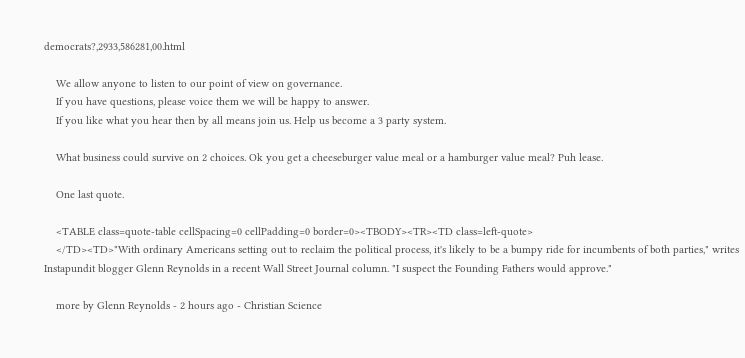democrats?,2933,586281,00.html

    We allow anyone to listen to our point of view on governance.
    If you have questions, please voice them we will be happy to answer.
    If you like what you hear then by all means join us. Help us become a 3 party system.

    What business could survive on 2 choices. Ok you get a cheeseburger value meal or a hamburger value meal? Puh lease.

    One last quote.

    <TABLE class=quote-table cellSpacing=0 cellPadding=0 border=0><TBODY><TR><TD class=left-quote>
    </TD><TD>"With ordinary Americans setting out to reclaim the political process, it's likely to be a bumpy ride for incumbents of both parties," writes Instapundit blogger Glenn Reynolds in a recent Wall Street Journal column. "I suspect the Founding Fathers would approve."

    more by Glenn Reynolds - 2 hours ago - Christian Science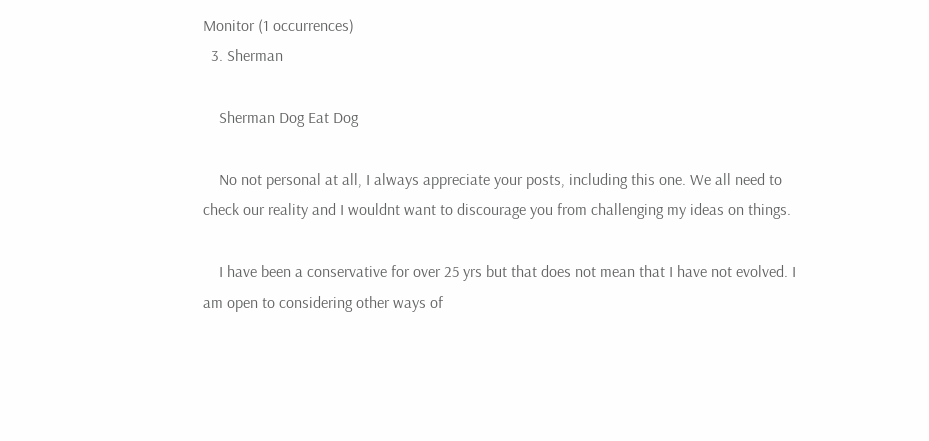Monitor (1 occurrences)
  3. Sherman

    Sherman Dog Eat Dog

    No not personal at all, I always appreciate your posts, including this one. We all need to check our reality and I wouldnt want to discourage you from challenging my ideas on things.

    I have been a conservative for over 25 yrs but that does not mean that I have not evolved. I am open to considering other ways of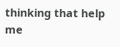thinking that help me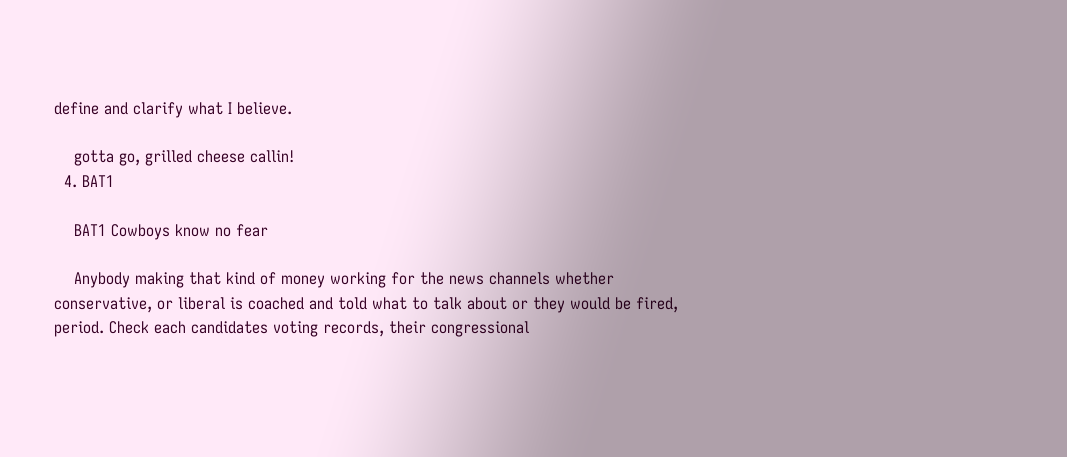define and clarify what I believe.

    gotta go, grilled cheese callin!
  4. BAT1

    BAT1 Cowboys know no fear

    Anybody making that kind of money working for the news channels whether conservative, or liberal is coached and told what to talk about or they would be fired, period. Check each candidates voting records, their congressional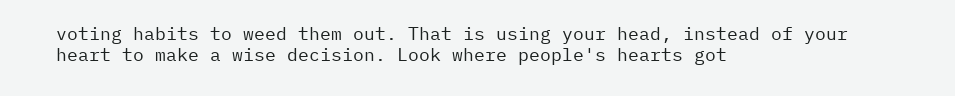voting habits to weed them out. That is using your head, instead of your heart to make a wise decision. Look where people's hearts got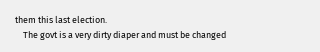them this last election.
    The govt is a very dirty diaper and must be changed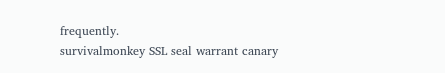frequently.
survivalmonkey SSL seal warrant canary